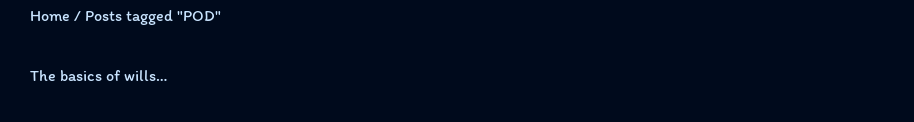Home / Posts tagged "POD"

The basics of wills…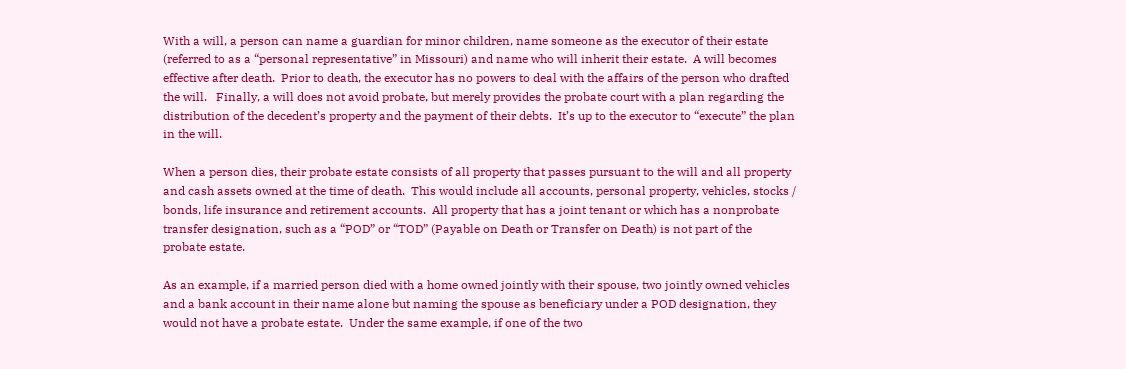With a will, a person can name a guardian for minor children, name someone as the executor of their estate (referred to as a “personal representative” in Missouri) and name who will inherit their estate.  A will becomes effective after death.  Prior to death, the executor has no powers to deal with the affairs of the person who drafted the will.   Finally, a will does not avoid probate, but merely provides the probate court with a plan regarding the distribution of the decedent’s property and the payment of their debts.  It’s up to the executor to “execute” the plan in the will.

When a person dies, their probate estate consists of all property that passes pursuant to the will and all property and cash assets owned at the time of death.  This would include all accounts, personal property, vehicles, stocks / bonds, life insurance and retirement accounts.  All property that has a joint tenant or which has a nonprobate transfer designation, such as a “POD” or “TOD” (Payable on Death or Transfer on Death) is not part of the probate estate.

As an example, if a married person died with a home owned jointly with their spouse, two jointly owned vehicles and a bank account in their name alone but naming the spouse as beneficiary under a POD designation, they would not have a probate estate.  Under the same example, if one of the two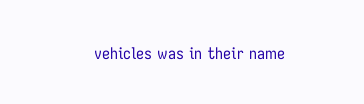vehicles was in their name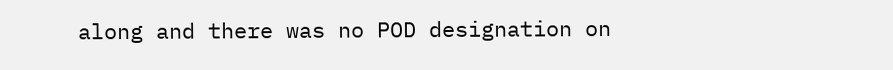along and there was no POD designation on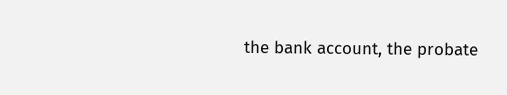the bank account, the probate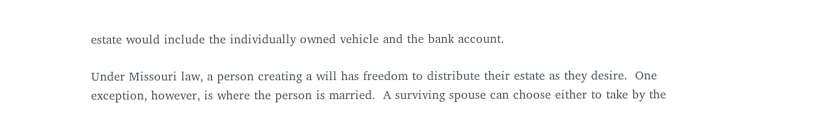estate would include the individually owned vehicle and the bank account.

Under Missouri law, a person creating a will has freedom to distribute their estate as they desire.  One exception, however, is where the person is married.  A surviving spouse can choose either to take by the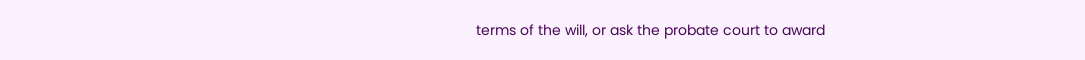terms of the will, or ask the probate court to award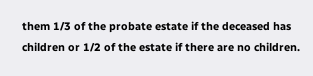them 1/3 of the probate estate if the deceased has children or 1/2 of the estate if there are no children.